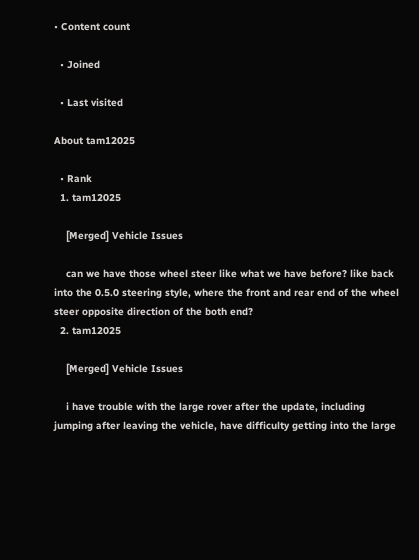• Content count

  • Joined

  • Last visited

About tam12025

  • Rank
  1. tam12025

    [Merged] Vehicle Issues

    can we have those wheel steer like what we have before? like back into the 0.5.0 steering style, where the front and rear end of the wheel steer opposite direction of the both end?
  2. tam12025

    [Merged] Vehicle Issues

    i have trouble with the large rover after the update, including jumping after leaving the vehicle, have difficulty getting into the large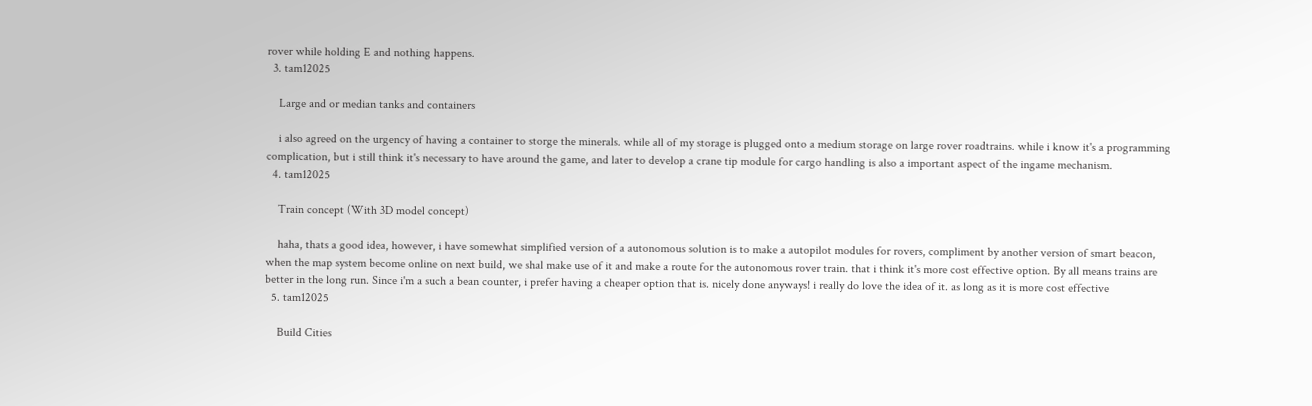rover while holding E and nothing happens.
  3. tam12025

    Large and or median tanks and containers

    i also agreed on the urgency of having a container to storge the minerals. while all of my storage is plugged onto a medium storage on large rover roadtrains. while i know it's a programming complication, but i still think it's necessary to have around the game, and later to develop a crane tip module for cargo handling is also a important aspect of the ingame mechanism.
  4. tam12025

    Train concept (With 3D model concept)

    haha, thats a good idea, however, i have somewhat simplified version of a autonomous solution is to make a autopilot modules for rovers, compliment by another version of smart beacon, when the map system become online on next build, we shal make use of it and make a route for the autonomous rover train. that i think it's more cost effective option. By all means trains are better in the long run. Since i'm a such a bean counter, i prefer having a cheaper option that is. nicely done anyways! i really do love the idea of it. as long as it is more cost effective
  5. tam12025

    Build Cities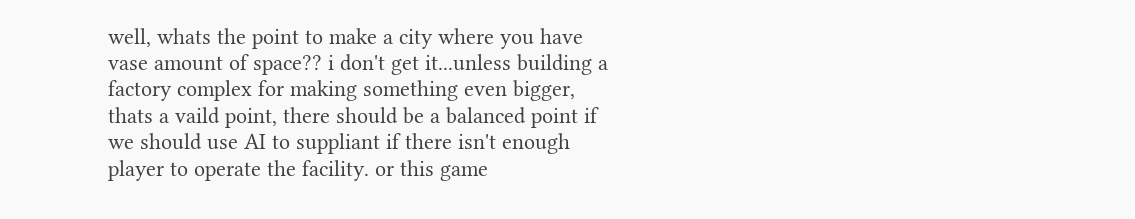well, whats the point to make a city where you have vase amount of space?? i don't get it...unless building a factory complex for making something even bigger, thats a vaild point, there should be a balanced point if we should use AI to suppliant if there isn't enough player to operate the facility. or this game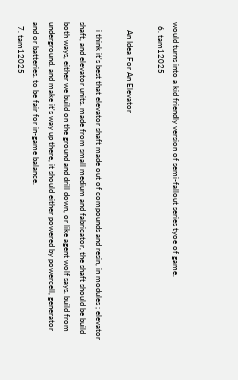would turns into a kid friendly version of semi-fallout series tyoe of game.
  6. tam12025

    An Idea For An Elevator

    i think it's best that elevator shaft made out of compounds and resin, in modules ; elevator shaft, and elevator units. made from small medium and fabricator, the shaft should be build both ways, either we build on the ground and drill down, or like agent wolf says. build from underground. and make it's way up there, it should either powered by powercell, generator and or batteries. to be fair for in-game balance.
  7. tam12025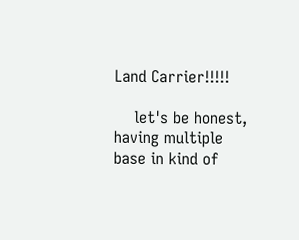Land Carrier!!!!!

    let's be honest, having multiple base in kind of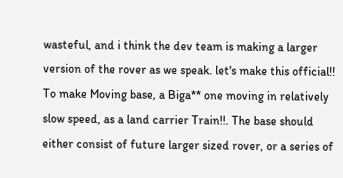wasteful, and i think the dev team is making a larger version of the rover as we speak. let's make this official!! To make Moving base, a Biga** one moving in relatively slow speed, as a land carrier Train!!. The base should either consist of future larger sized rover, or a series of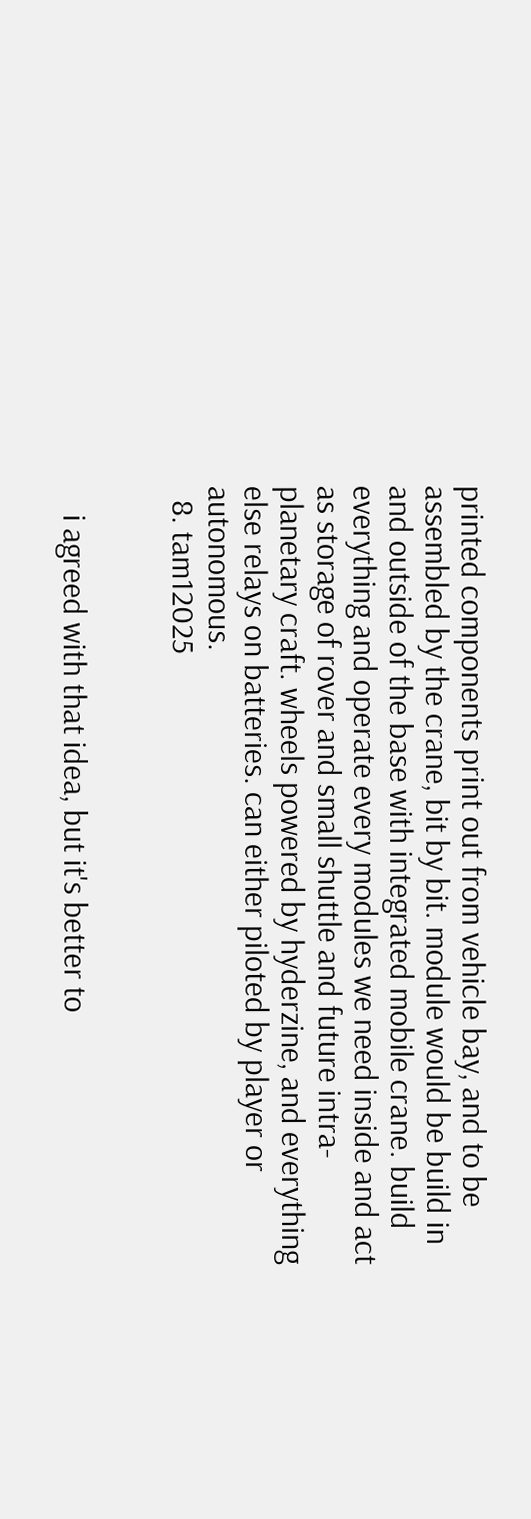printed components print out from vehicle bay, and to be assembled by the crane, bit by bit. module would be build in and outside of the base with integrated mobile crane. build everything and operate every modules we need inside and act as storage of rover and small shuttle and future intra-planetary craft. wheels powered by hyderzine, and everything else relays on batteries. can either piloted by player or autonomous.
  8. tam12025


    i agreed with that idea, but it's better to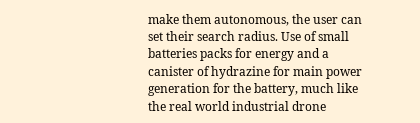make them autonomous, the user can set their search radius. Use of small batteries packs for energy and a canister of hydrazine for main power generation for the battery, much like the real world industrial drone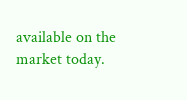available on the market today.